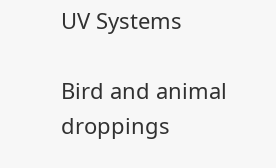UV Systems

Bird and animal droppings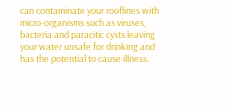can contaminate your rooflines with micro-organisms such as viruses, bacteria and paracitic cysts leaving your water unsafe for drinking and has the potential to cause illness.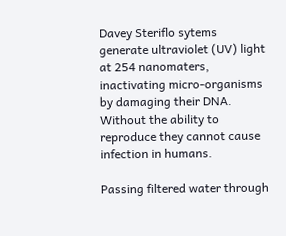Davey Steriflo sytems generate ultraviolet (UV) light at 254 nanomaters, inactivating micro-organisms by damaging their DNA.  Without the ability to reproduce they cannot cause infection in humans.

Passing filtered water through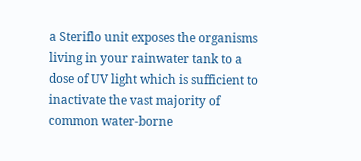a Steriflo unit exposes the organisms living in your rainwater tank to a dose of UV light which is sufficient to inactivate the vast majority of common water-borne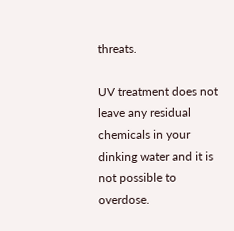threats.

UV treatment does not leave any residual chemicals in your dinking water and it is not possible to overdose.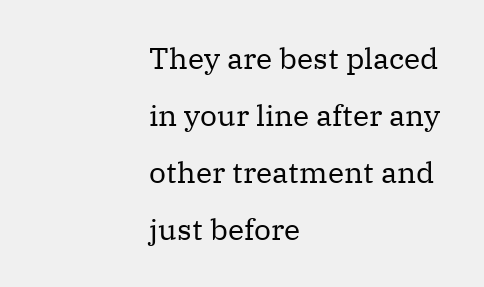They are best placed in your line after any other treatment and just before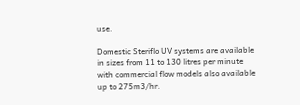use.

Domestic Steriflo UV systems are available in sizes from 11 to 130 litres per minute with commercial flow models also available up to 275m3/hr.